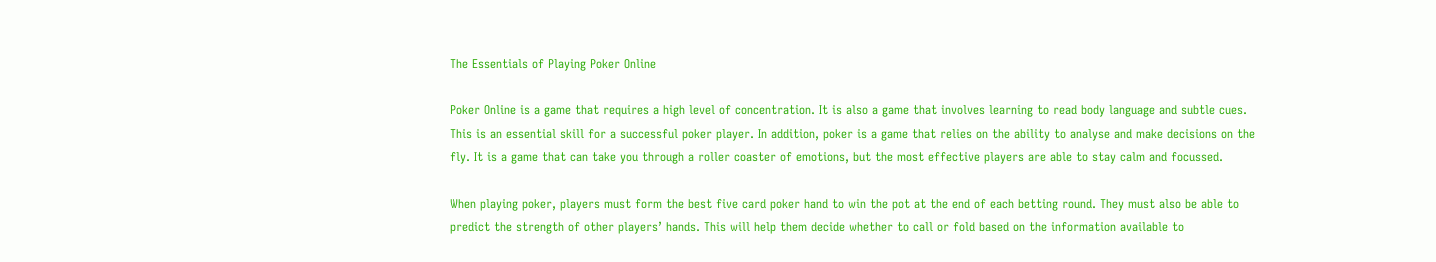The Essentials of Playing Poker Online

Poker Online is a game that requires a high level of concentration. It is also a game that involves learning to read body language and subtle cues. This is an essential skill for a successful poker player. In addition, poker is a game that relies on the ability to analyse and make decisions on the fly. It is a game that can take you through a roller coaster of emotions, but the most effective players are able to stay calm and focussed.

When playing poker, players must form the best five card poker hand to win the pot at the end of each betting round. They must also be able to predict the strength of other players’ hands. This will help them decide whether to call or fold based on the information available to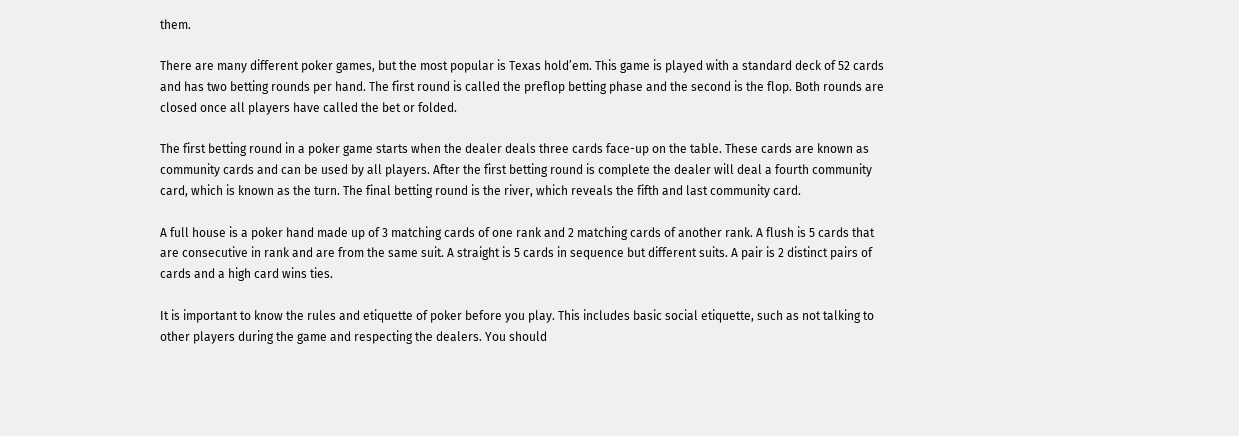them.

There are many different poker games, but the most popular is Texas hold’em. This game is played with a standard deck of 52 cards and has two betting rounds per hand. The first round is called the preflop betting phase and the second is the flop. Both rounds are closed once all players have called the bet or folded.

The first betting round in a poker game starts when the dealer deals three cards face-up on the table. These cards are known as community cards and can be used by all players. After the first betting round is complete the dealer will deal a fourth community card, which is known as the turn. The final betting round is the river, which reveals the fifth and last community card.

A full house is a poker hand made up of 3 matching cards of one rank and 2 matching cards of another rank. A flush is 5 cards that are consecutive in rank and are from the same suit. A straight is 5 cards in sequence but different suits. A pair is 2 distinct pairs of cards and a high card wins ties.

It is important to know the rules and etiquette of poker before you play. This includes basic social etiquette, such as not talking to other players during the game and respecting the dealers. You should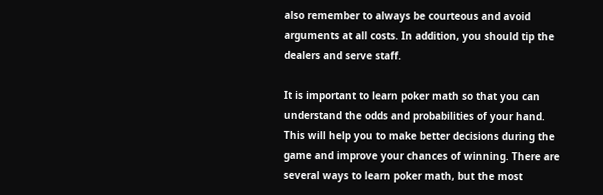also remember to always be courteous and avoid arguments at all costs. In addition, you should tip the dealers and serve staff.

It is important to learn poker math so that you can understand the odds and probabilities of your hand. This will help you to make better decisions during the game and improve your chances of winning. There are several ways to learn poker math, but the most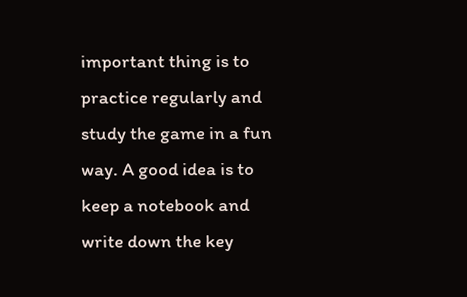important thing is to practice regularly and study the game in a fun way. A good idea is to keep a notebook and write down the key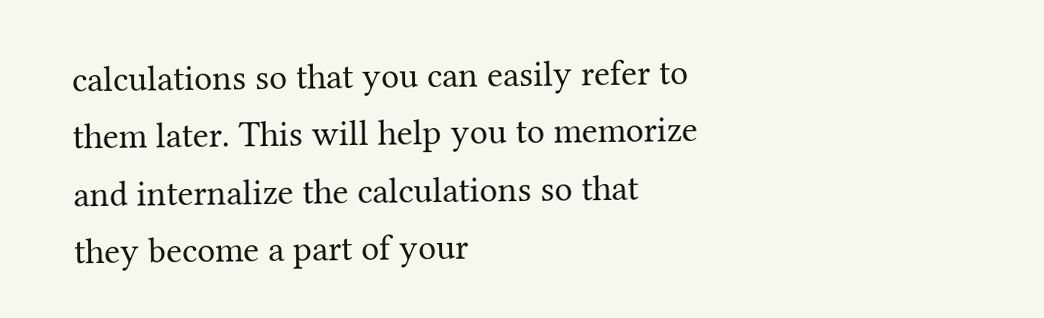calculations so that you can easily refer to them later. This will help you to memorize and internalize the calculations so that they become a part of your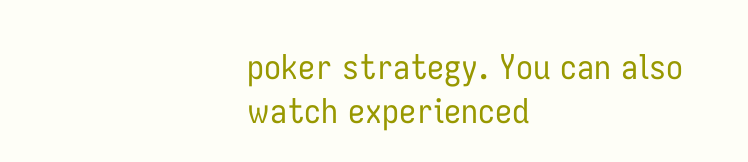poker strategy. You can also watch experienced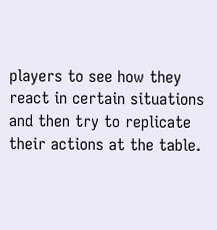players to see how they react in certain situations and then try to replicate their actions at the table.